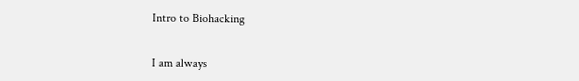Intro to Biohacking


I am always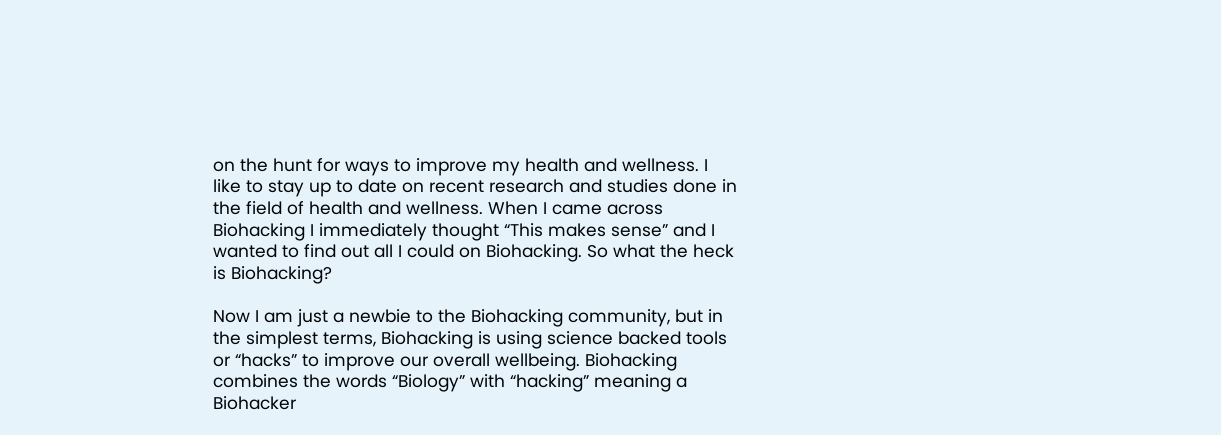on the hunt for ways to improve my health and wellness. I like to stay up to date on recent research and studies done in the field of health and wellness. When I came across Biohacking I immediately thought “This makes sense” and I wanted to find out all I could on Biohacking. So what the heck is Biohacking?

Now I am just a newbie to the Biohacking community, but in the simplest terms, Biohacking is using science backed tools or “hacks” to improve our overall wellbeing. Biohacking combines the words “Biology” with “hacking” meaning a Biohacker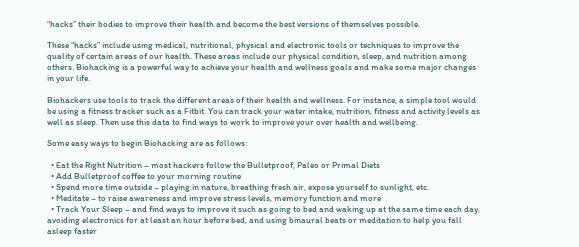“hacks” their bodies to improve their health and become the best versions of themselves possible.

These “hacks” include using medical, nutritional, physical and electronic tools or techniques to improve the quality of certain areas of our health. These areas include our physical condition, sleep, and nutrition among others. Biohacking is a powerful way to achieve your health and wellness goals and make some major changes in your life.

Biohackers use tools to track the different areas of their health and wellness. For instance, a simple tool would be using a fitness tracker such as a Fitbit. You can track your water intake, nutrition, fitness and activity levels as well as sleep. Then use this data to find ways to work to improve your over health and wellbeing.

Some easy ways to begin Biohacking are as follows:

  • Eat the Right Nutrition – most hackers follow the Bulletproof, Paleo or Primal Diets
  • Add Bulletproof coffee to your morning routine
  • Spend more time outside – playing in nature, breathing fresh air, expose yourself to sunlight, etc.
  • Meditate – to raise awareness and improve stress levels, memory function and more
  • Track Your Sleep – and find ways to improve it such as going to bed and waking up at the same time each day, avoiding electronics for at least an hour before bed, and using binaural beats or meditation to help you fall asleep faster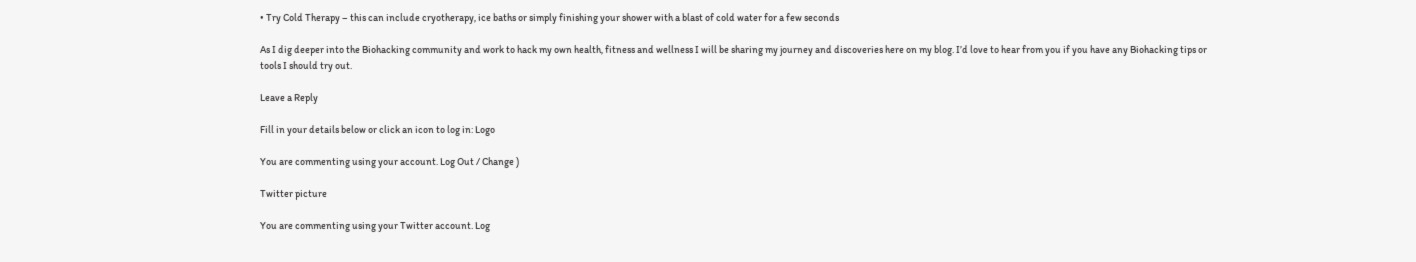• Try Cold Therapy – this can include cryotherapy, ice baths or simply finishing your shower with a blast of cold water for a few seconds

As I dig deeper into the Biohacking community and work to hack my own health, fitness and wellness I will be sharing my journey and discoveries here on my blog. I’d love to hear from you if you have any Biohacking tips or tools I should try out.

Leave a Reply

Fill in your details below or click an icon to log in: Logo

You are commenting using your account. Log Out / Change )

Twitter picture

You are commenting using your Twitter account. Log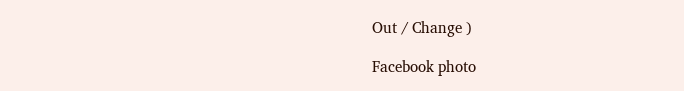Out / Change )

Facebook photo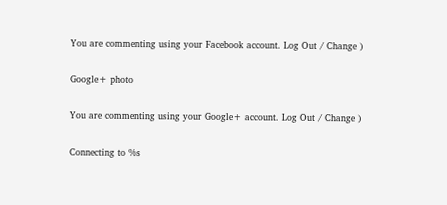You are commenting using your Facebook account. Log Out / Change )

Google+ photo

You are commenting using your Google+ account. Log Out / Change )

Connecting to %s